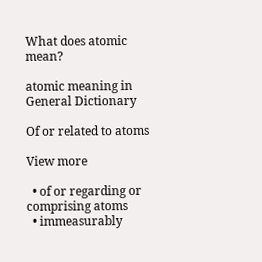What does atomic mean?

atomic meaning in General Dictionary

Of or related to atoms

View more

  • of or regarding or comprising atoms
  • immeasurably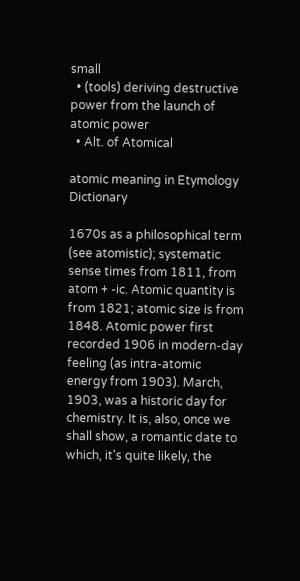small
  • (tools) deriving destructive power from the launch of atomic power
  • Alt. of Atomical

atomic meaning in Etymology Dictionary

1670s as a philosophical term (see atomistic); systematic sense times from 1811, from atom + -ic. Atomic quantity is from 1821; atomic size is from 1848. Atomic power first recorded 1906 in modern-day feeling (as intra-atomic energy from 1903). March, 1903, was a historic day for chemistry. It is, also, once we shall show, a romantic date to which, it's quite likely, the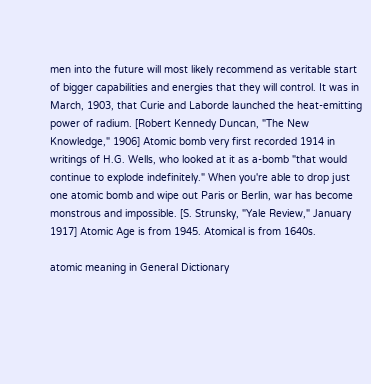men into the future will most likely recommend as veritable start of bigger capabilities and energies that they will control. It was in March, 1903, that Curie and Laborde launched the heat-emitting power of radium. [Robert Kennedy Duncan, "The New Knowledge," 1906] Atomic bomb very first recorded 1914 in writings of H.G. Wells, who looked at it as a-bomb "that would continue to explode indefinitely." When you're able to drop just one atomic bomb and wipe out Paris or Berlin, war has become monstrous and impossible. [S. Strunsky, "Yale Review," January 1917] Atomic Age is from 1945. Atomical is from 1640s.

atomic meaning in General Dictionary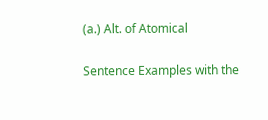(a.) Alt. of Atomical

Sentence Examples with the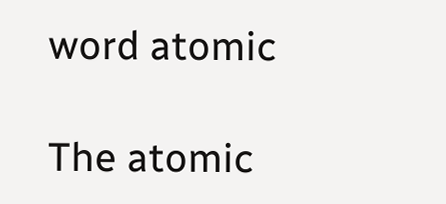word atomic

The atomic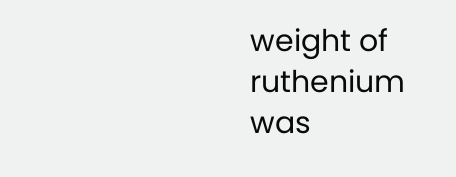weight of ruthenium was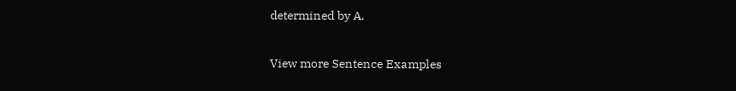determined by A.

View more Sentence Examples